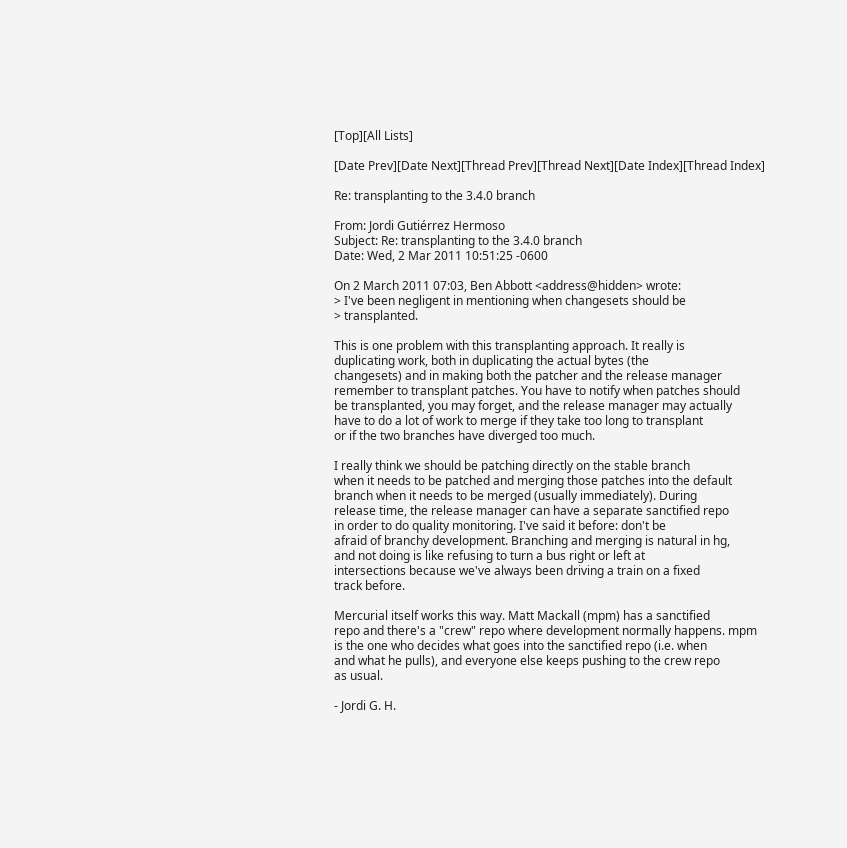[Top][All Lists]

[Date Prev][Date Next][Thread Prev][Thread Next][Date Index][Thread Index]

Re: transplanting to the 3.4.0 branch

From: Jordi Gutiérrez Hermoso
Subject: Re: transplanting to the 3.4.0 branch
Date: Wed, 2 Mar 2011 10:51:25 -0600

On 2 March 2011 07:03, Ben Abbott <address@hidden> wrote:
> I've been negligent in mentioning when changesets should be
> transplanted.

This is one problem with this transplanting approach. It really is
duplicating work, both in duplicating the actual bytes (the
changesets) and in making both the patcher and the release manager
remember to transplant patches. You have to notify when patches should
be transplanted, you may forget, and the release manager may actually
have to do a lot of work to merge if they take too long to transplant
or if the two branches have diverged too much.

I really think we should be patching directly on the stable branch
when it needs to be patched and merging those patches into the default
branch when it needs to be merged (usually immediately). During
release time, the release manager can have a separate sanctified repo
in order to do quality monitoring. I've said it before: don't be
afraid of branchy development. Branching and merging is natural in hg,
and not doing is like refusing to turn a bus right or left at
intersections because we've always been driving a train on a fixed
track before.

Mercurial itself works this way. Matt Mackall (mpm) has a sanctified
repo and there's a "crew" repo where development normally happens. mpm
is the one who decides what goes into the sanctified repo (i.e. when
and what he pulls), and everyone else keeps pushing to the crew repo
as usual.

- Jordi G. H.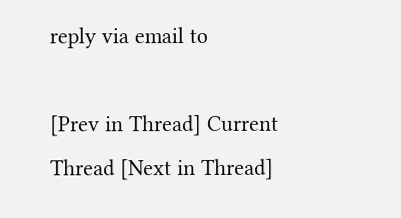reply via email to

[Prev in Thread] Current Thread [Next in Thread]